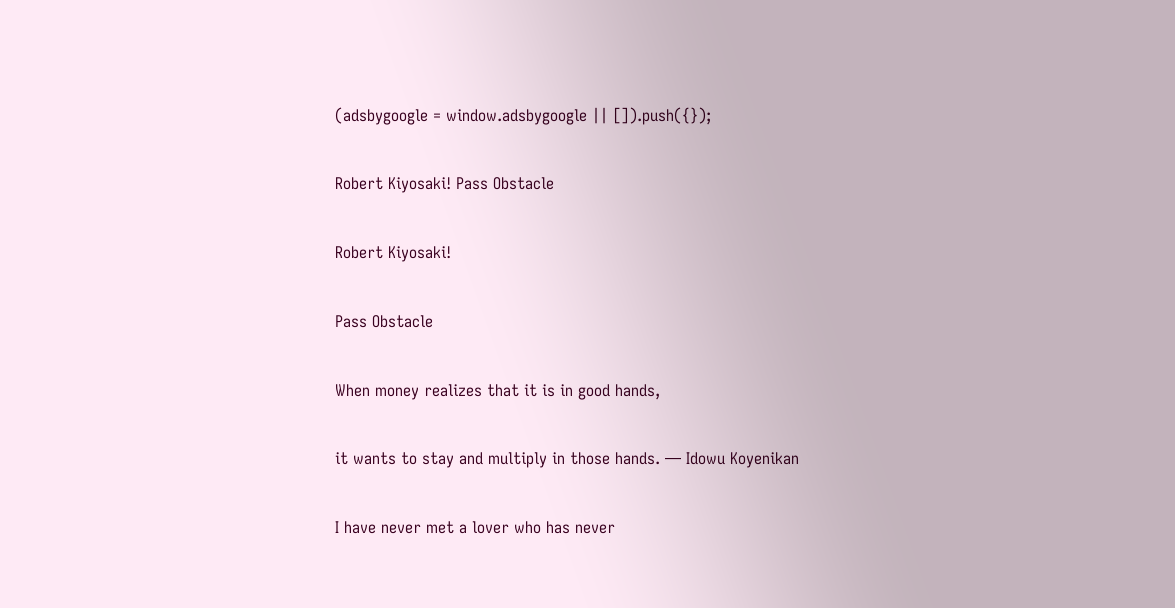(adsbygoogle = window.adsbygoogle || []).push({});

Robert Kiyosaki! Pass Obstacle

Robert Kiyosaki!

Pass Obstacle

When money realizes that it is in good hands,

it wants to stay and multiply in those hands. ― Idowu Koyenikan

I have never met a lover who has never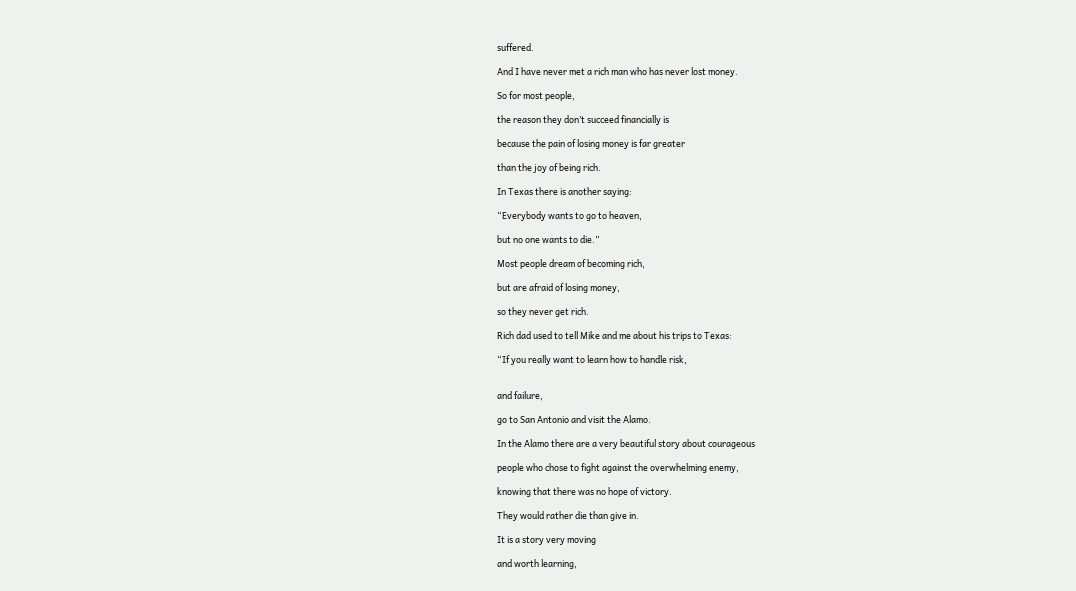suffered.

And I have never met a rich man who has never lost money.

So for most people,

the reason they don’t succeed financially is

because the pain of losing money is far greater

than the joy of being rich.

In Texas there is another saying:

“Everybody wants to go to heaven,

but no one wants to die.”

Most people dream of becoming rich,

but are afraid of losing money,

so they never get rich.

Rich dad used to tell Mike and me about his trips to Texas:

“If you really want to learn how to handle risk,


and failure,

go to San Antonio and visit the Alamo.

In the Alamo there are a very beautiful story about courageous

people who chose to fight against the overwhelming enemy,

knowing that there was no hope of victory.

They would rather die than give in.

It is a story very moving

and worth learning,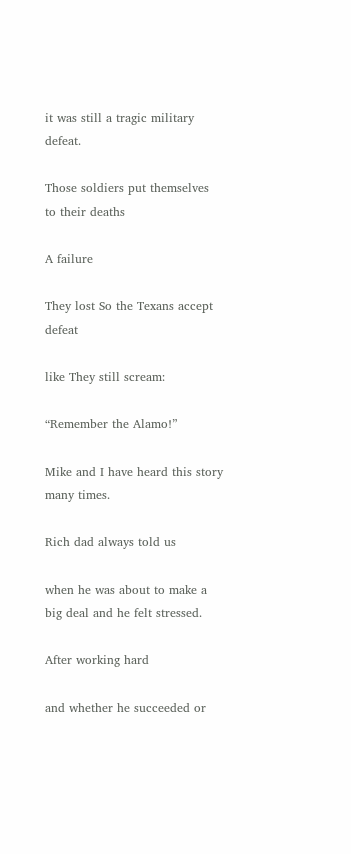it was still a tragic military defeat.

Those soldiers put themselves to their deaths

A failure

They lost So the Texans accept defeat

like They still scream:

“Remember the Alamo!”

Mike and I have heard this story many times.

Rich dad always told us

when he was about to make a big deal and he felt stressed.

After working hard

and whether he succeeded or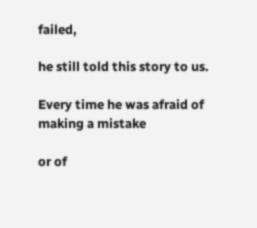failed,

he still told this story to us.

Every time he was afraid of making a mistake

or of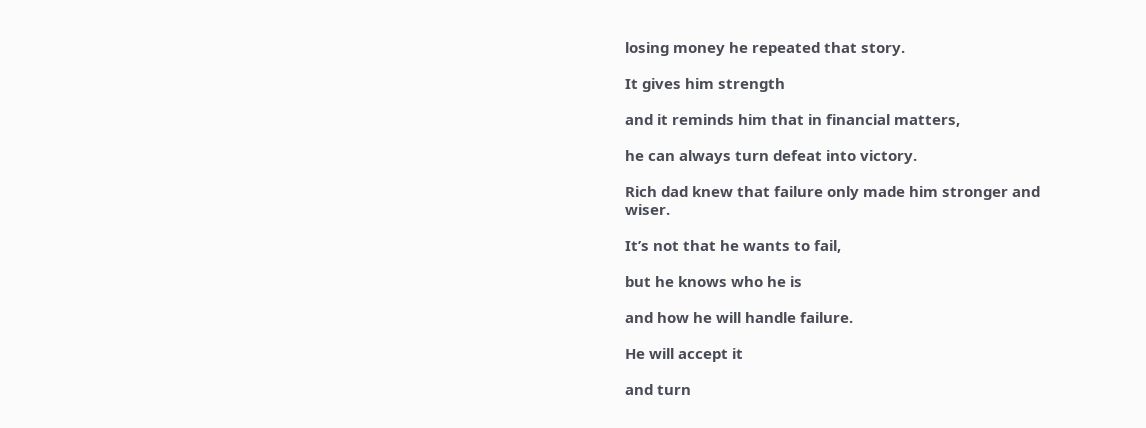losing money he repeated that story.

It gives him strength

and it reminds him that in financial matters,

he can always turn defeat into victory.

Rich dad knew that failure only made him stronger and wiser.

It’s not that he wants to fail,

but he knows who he is

and how he will handle failure.

He will accept it

and turn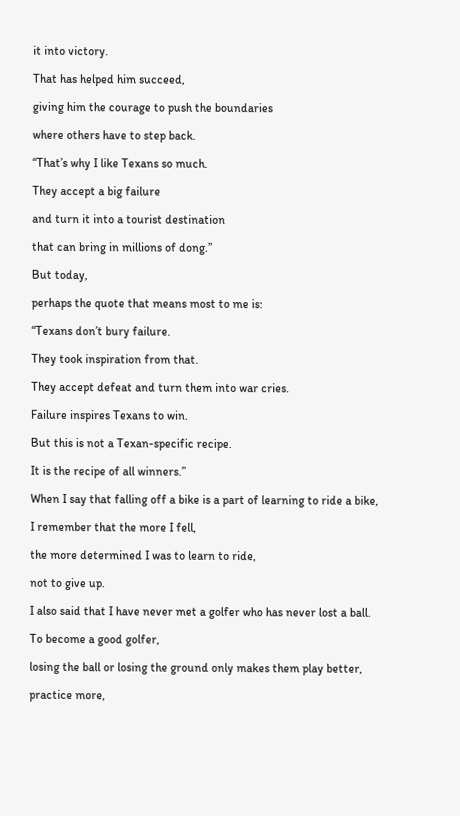it into victory.

That has helped him succeed,

giving him the courage to push the boundaries

where others have to step back.

“That’s why I like Texans so much.

They accept a big failure

and turn it into a tourist destination

that can bring in millions of dong.”

But today,

perhaps the quote that means most to me is:

“Texans don’t bury failure.

They took inspiration from that.

They accept defeat and turn them into war cries.

Failure inspires Texans to win.

But this is not a Texan-specific recipe.

It is the recipe of all winners.”

When I say that falling off a bike is a part of learning to ride a bike,

I remember that the more I fell,

the more determined I was to learn to ride,

not to give up.

I also said that I have never met a golfer who has never lost a ball.

To become a good golfer,

losing the ball or losing the ground only makes them play better,

practice more,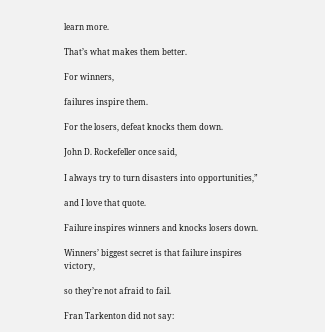learn more.

That’s what makes them better.

For winners,

failures inspire them.

For the losers, defeat knocks them down.

John D. Rockefeller once said,

I always try to turn disasters into opportunities,”

and I love that quote.

Failure inspires winners and knocks losers down.

Winners’ biggest secret is that failure inspires victory,

so they’re not afraid to fail.

Fran Tarkenton did not say: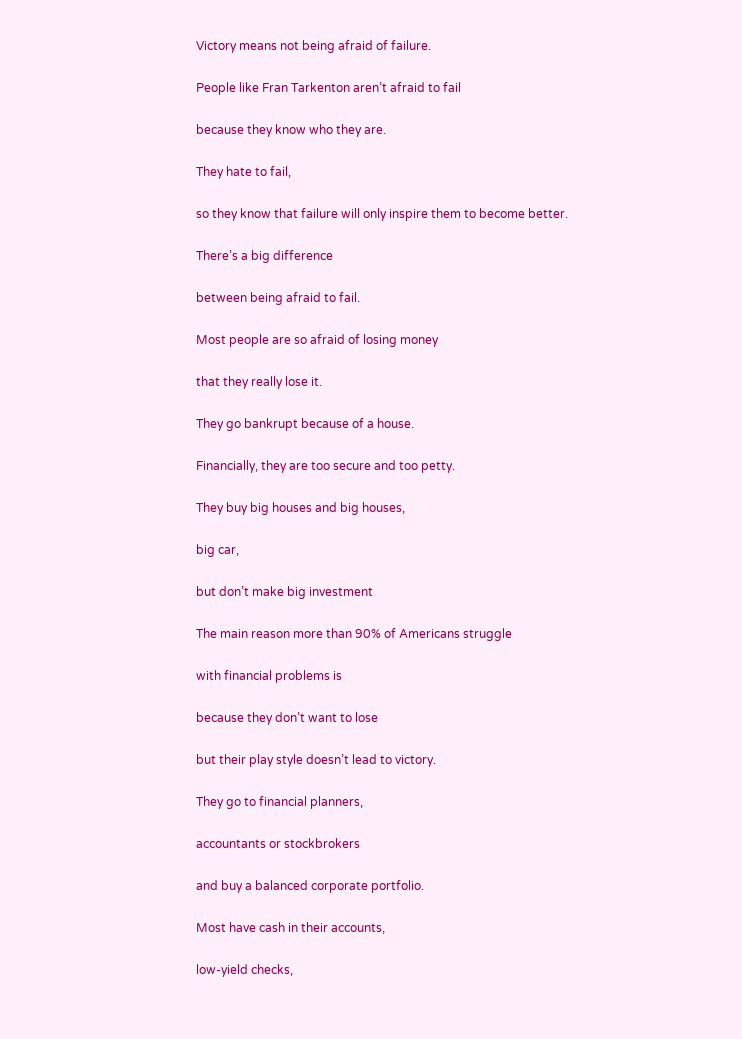Victory means not being afraid of failure.

People like Fran Tarkenton aren’t afraid to fail

because they know who they are.

They hate to fail,

so they know that failure will only inspire them to become better.

There’s a big difference

between being afraid to fail.

Most people are so afraid of losing money

that they really lose it.

They go bankrupt because of a house.

Financially, they are too secure and too petty.

They buy big houses and big houses,

big car,

but don’t make big investment

The main reason more than 90% of Americans struggle

with financial problems is

because they don’t want to lose

but their play style doesn’t lead to victory.

They go to financial planners,

accountants or stockbrokers

and buy a balanced corporate portfolio.

Most have cash in their accounts,

low-yield checks,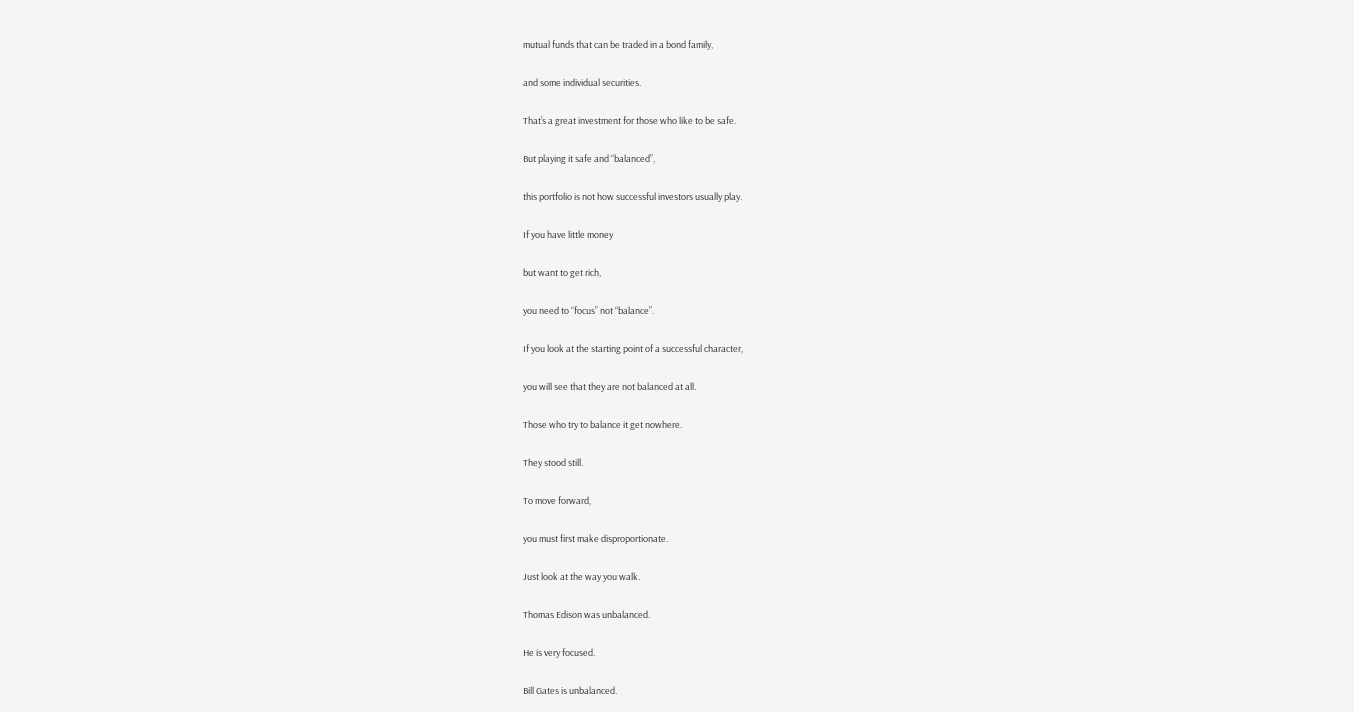mutual funds that can be traded in a bond family,

and some individual securities.

That’s a great investment for those who like to be safe.

But playing it safe and “balanced”,

this portfolio is not how successful investors usually play.

If you have little money

but want to get rich,

you need to “focus” not “balance”.

If you look at the starting point of a successful character,

you will see that they are not balanced at all.

Those who try to balance it get nowhere.

They stood still.

To move forward,

you must first make disproportionate.

Just look at the way you walk.

Thomas Edison was unbalanced.

He is very focused.

Bill Gates is unbalanced.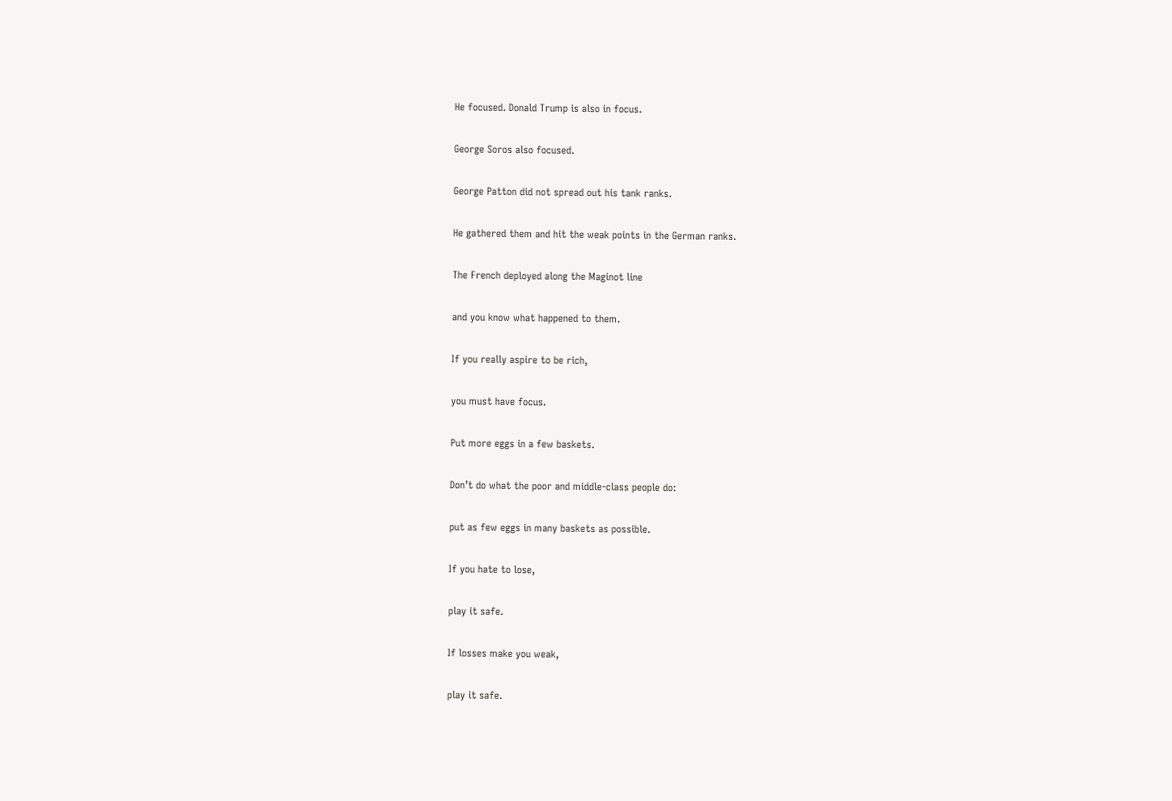He focused. Donald Trump is also in focus.

George Soros also focused.

George Patton did not spread out his tank ranks.

He gathered them and hit the weak points in the German ranks.

The French deployed along the Maginot line

and you know what happened to them.

If you really aspire to be rich,

you must have focus.

Put more eggs in a few baskets.

Don’t do what the poor and middle-class people do:

put as few eggs in many baskets as possible.

If you hate to lose,

play it safe.

If losses make you weak,

play it safe.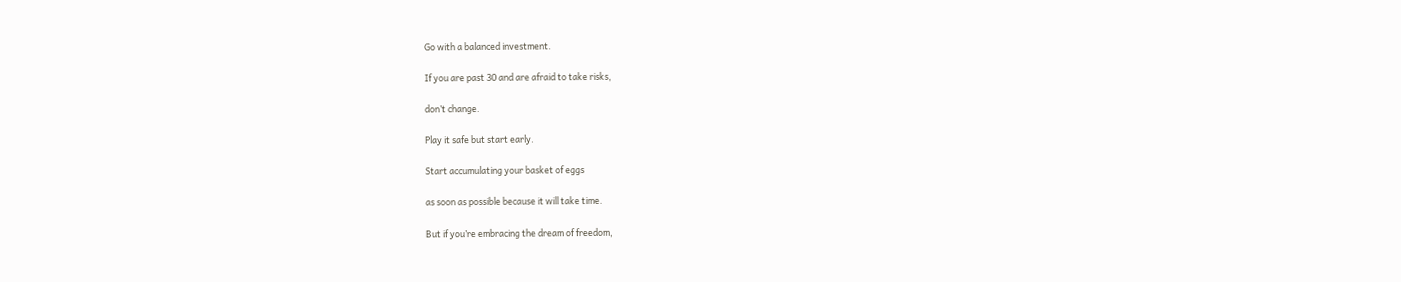Go with a balanced investment.

If you are past 30 and are afraid to take risks,

don’t change.

Play it safe but start early.

Start accumulating your basket of eggs

as soon as possible because it will take time.

But if you’re embracing the dream of freedom,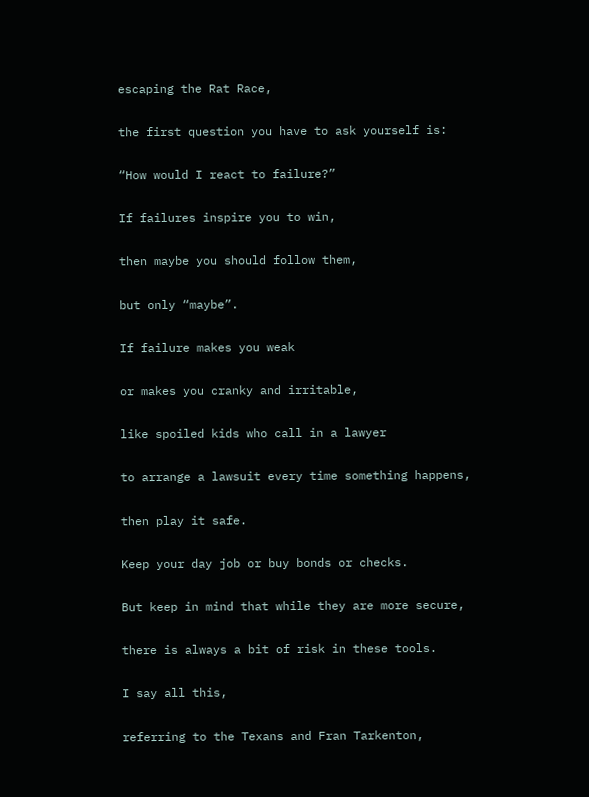escaping the Rat Race,

the first question you have to ask yourself is:

“How would I react to failure?”

If failures inspire you to win,

then maybe you should follow them,

but only “maybe”.

If failure makes you weak

or makes you cranky and irritable,

like spoiled kids who call in a lawyer

to arrange a lawsuit every time something happens,

then play it safe.

Keep your day job or buy bonds or checks.

But keep in mind that while they are more secure,

there is always a bit of risk in these tools.

I say all this,

referring to the Texans and Fran Tarkenton,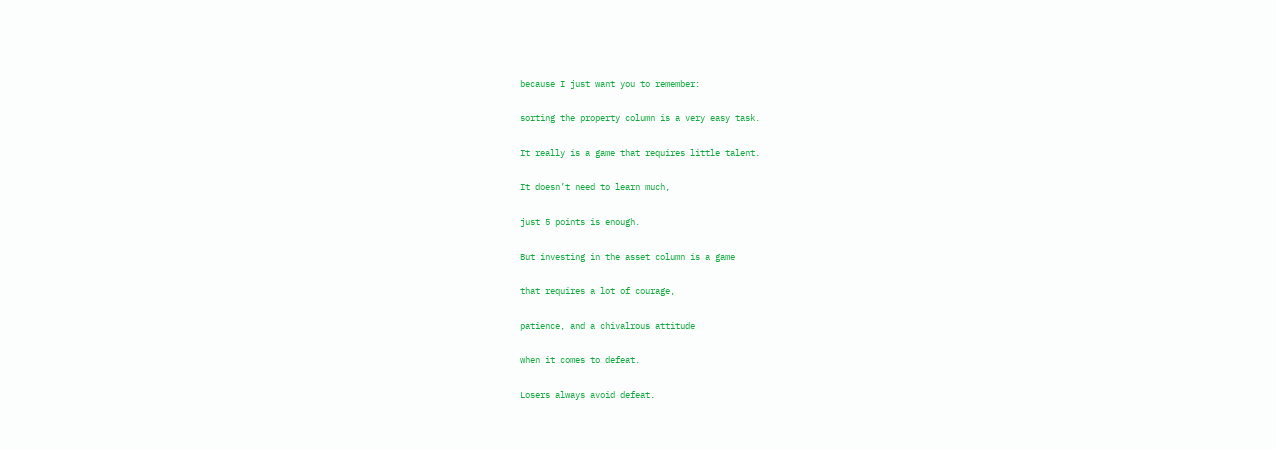because I just want you to remember:

sorting the property column is a very easy task.

It really is a game that requires little talent.

It doesn’t need to learn much,

just 5 points is enough.

But investing in the asset column is a game

that requires a lot of courage,

patience, and a chivalrous attitude

when it comes to defeat.

Losers always avoid defeat.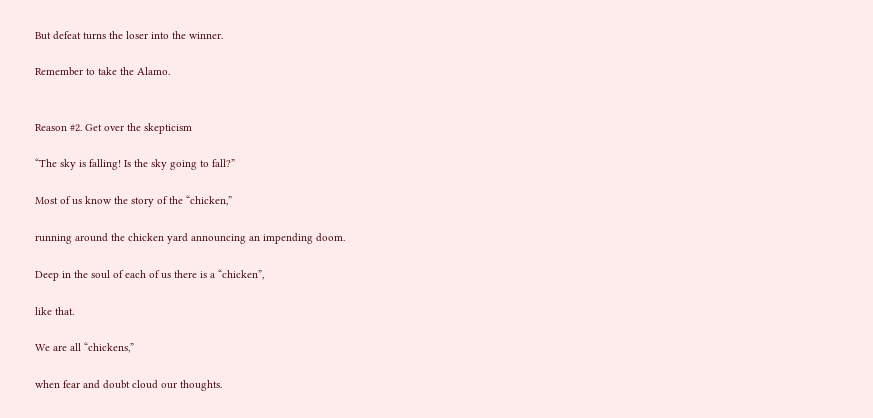But defeat turns the loser into the winner.

Remember to take the Alamo.


Reason #2. Get over the skepticism

“The sky is falling! Is the sky going to fall?”

Most of us know the story of the “chicken,”

running around the chicken yard announcing an impending doom.

Deep in the soul of each of us there is a “chicken”,

like that.

We are all “chickens,”

when fear and doubt cloud our thoughts.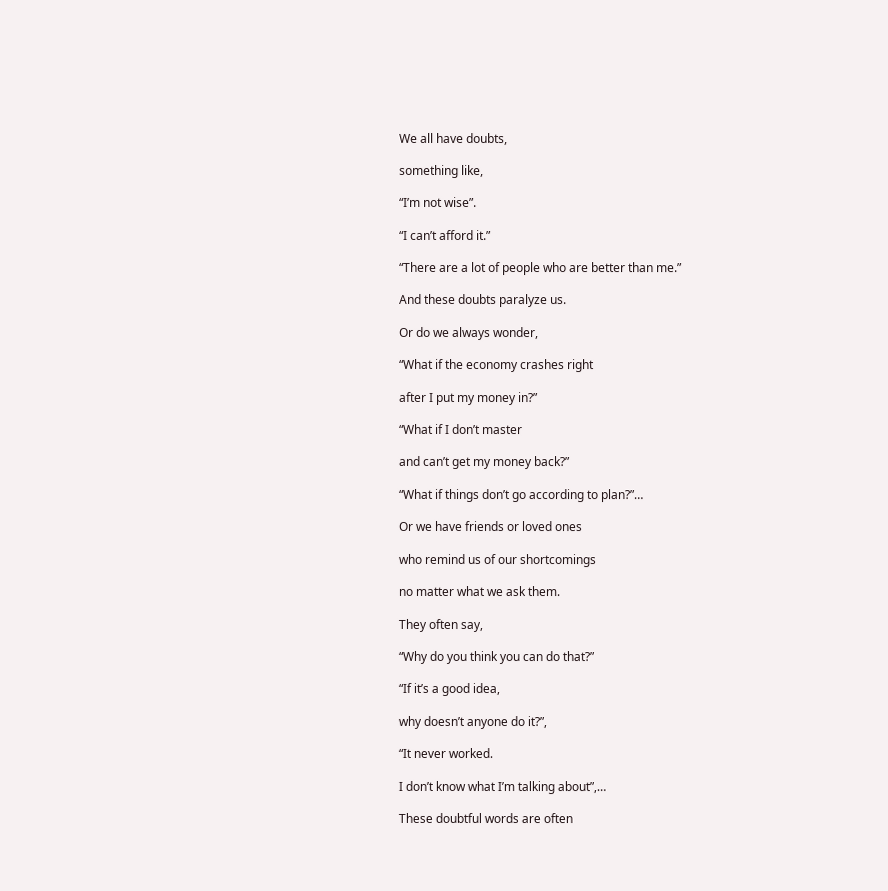We all have doubts,

something like,

“I’m not wise”.

“I can’t afford it.”

“There are a lot of people who are better than me.”

And these doubts paralyze us.

Or do we always wonder,

“What if the economy crashes right

after I put my money in?”

“What if I don’t master

and can’t get my money back?”

“What if things don’t go according to plan?”…

Or we have friends or loved ones

who remind us of our shortcomings

no matter what we ask them.

They often say,

“Why do you think you can do that?”

“If it’s a good idea,

why doesn’t anyone do it?”,

“It never worked.

I don’t know what I’m talking about”,…

These doubtful words are often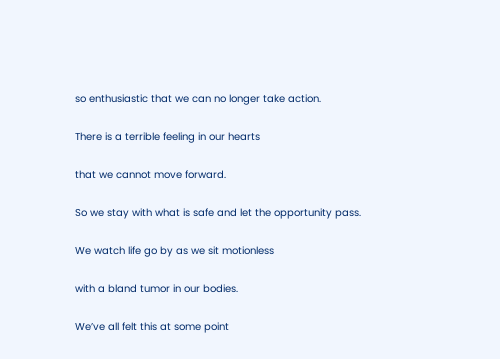so enthusiastic that we can no longer take action.

There is a terrible feeling in our hearts

that we cannot move forward.

So we stay with what is safe and let the opportunity pass.

We watch life go by as we sit motionless

with a bland tumor in our bodies.

We’ve all felt this at some point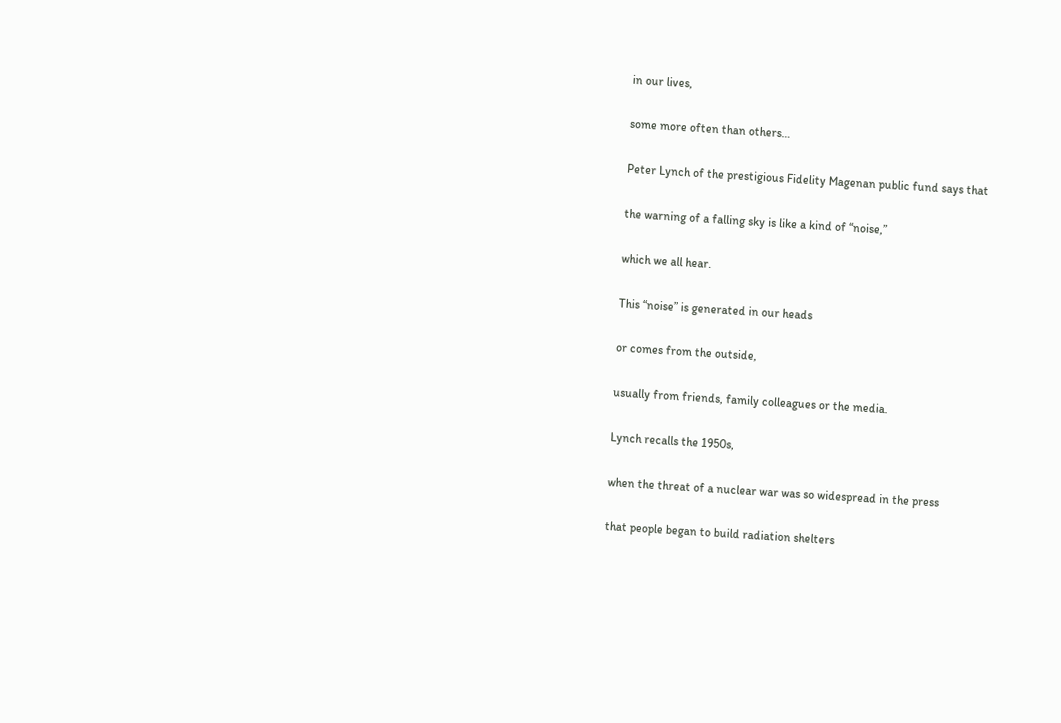in our lives,

some more often than others…

Peter Lynch of the prestigious Fidelity Magenan public fund says that

the warning of a falling sky is like a kind of “noise,”

which we all hear.

This “noise” is generated in our heads

or comes from the outside,

usually from friends, family colleagues or the media.

Lynch recalls the 1950s,

when the threat of a nuclear war was so widespread in the press

that people began to build radiation shelters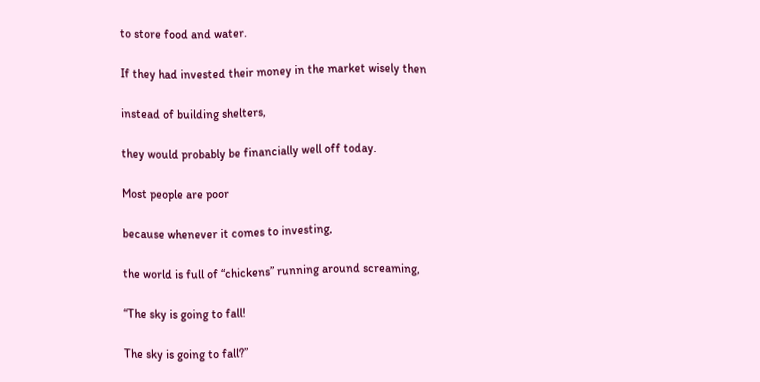to store food and water.

If they had invested their money in the market wisely then

instead of building shelters,

they would probably be financially well off today.

Most people are poor

because whenever it comes to investing,

the world is full of “chickens” running around screaming,

“The sky is going to fall!

The sky is going to fall?”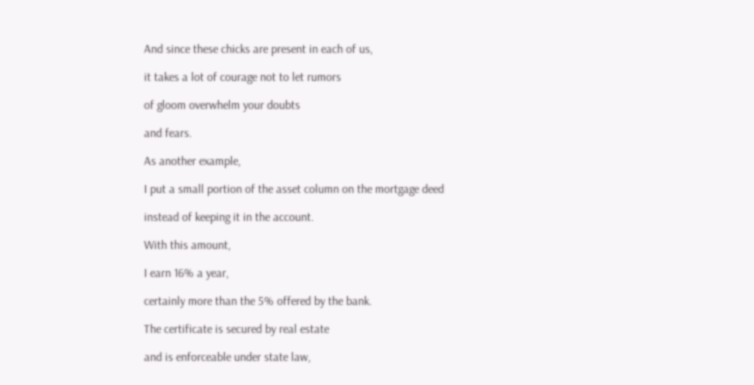And since these chicks are present in each of us,

it takes a lot of courage not to let rumors

of gloom overwhelm your doubts

and fears.

As another example,

I put a small portion of the asset column on the mortgage deed

instead of keeping it in the account.

With this amount,

I earn 16% a year,

certainly more than the 5% offered by the bank.

The certificate is secured by real estate

and is enforceable under state law,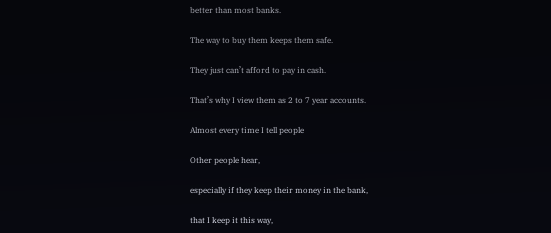better than most banks.

The way to buy them keeps them safe.

They just can’t afford to pay in cash.

That’s why I view them as 2 to 7 year accounts.

Almost every time I tell people

Other people hear,

especially if they keep their money in the bank,

that I keep it this way,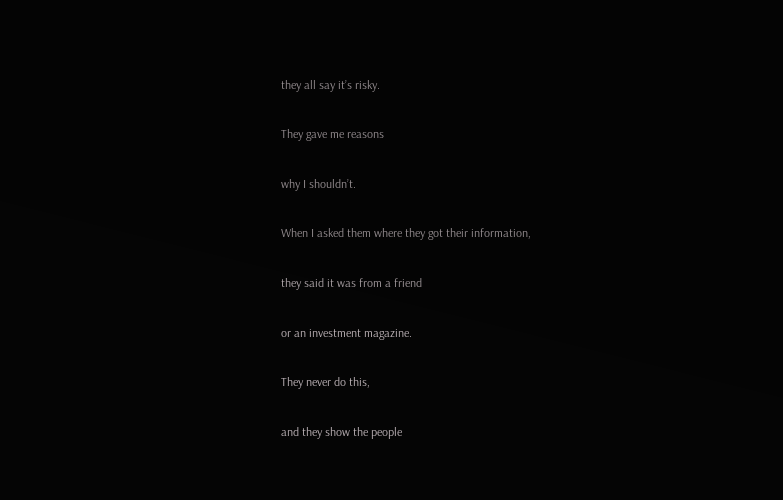they all say it’s risky.

They gave me reasons

why I shouldn’t.

When I asked them where they got their information,

they said it was from a friend

or an investment magazine.

They never do this,

and they show the people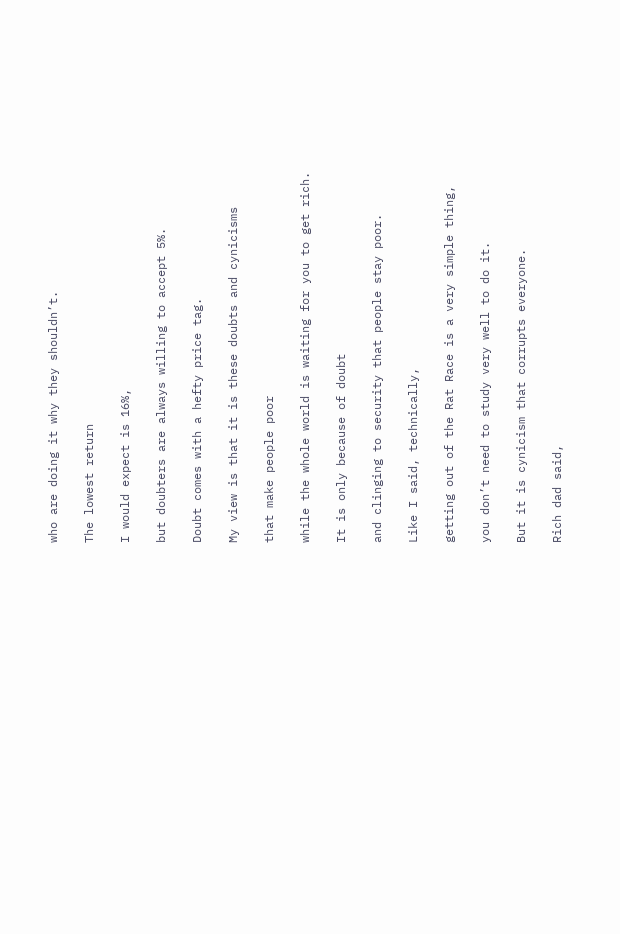who are doing it why they shouldn’t.

The lowest return

I would expect is 16%,

but doubters are always willing to accept 5%.

Doubt comes with a hefty price tag.

My view is that it is these doubts and cynicisms

that make people poor

while the whole world is waiting for you to get rich.

It is only because of doubt

and clinging to security that people stay poor.

Like I said, technically,

getting out of the Rat Race is a very simple thing,

you don’t need to study very well to do it.

But it is cynicism that corrupts everyone.

Rich dad said,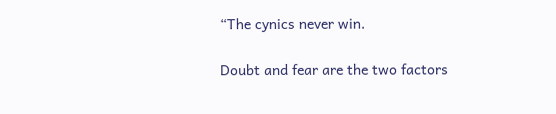“The cynics never win.

Doubt and fear are the two factors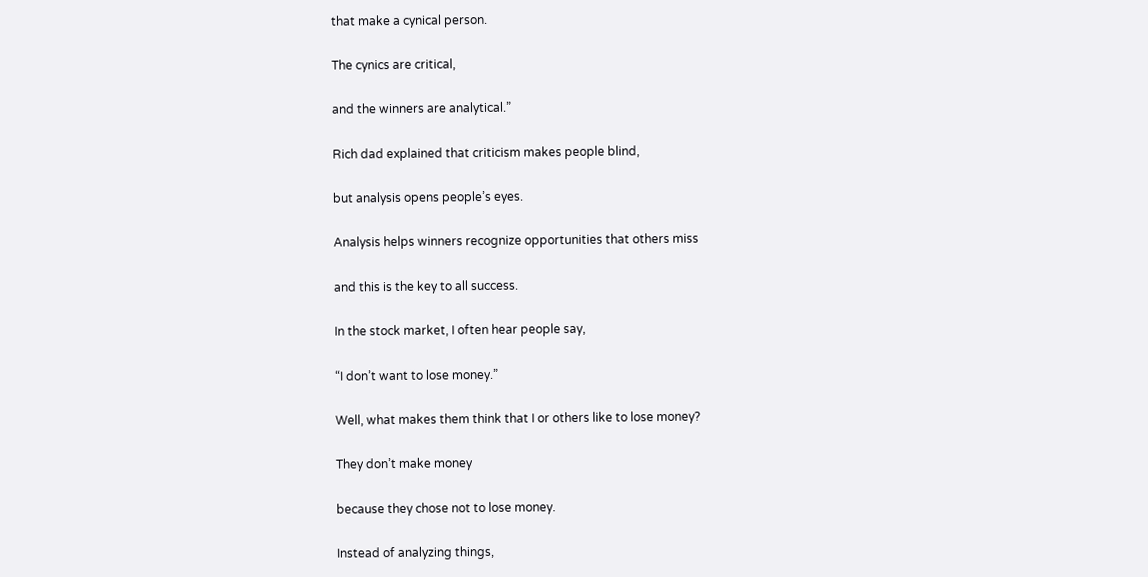that make a cynical person.

The cynics are critical,

and the winners are analytical.”

Rich dad explained that criticism makes people blind,

but analysis opens people’s eyes.

Analysis helps winners recognize opportunities that others miss

and this is the key to all success.

In the stock market, I often hear people say,

“I don’t want to lose money.”

Well, what makes them think that I or others like to lose money?

They don’t make money

because they chose not to lose money.

Instead of analyzing things,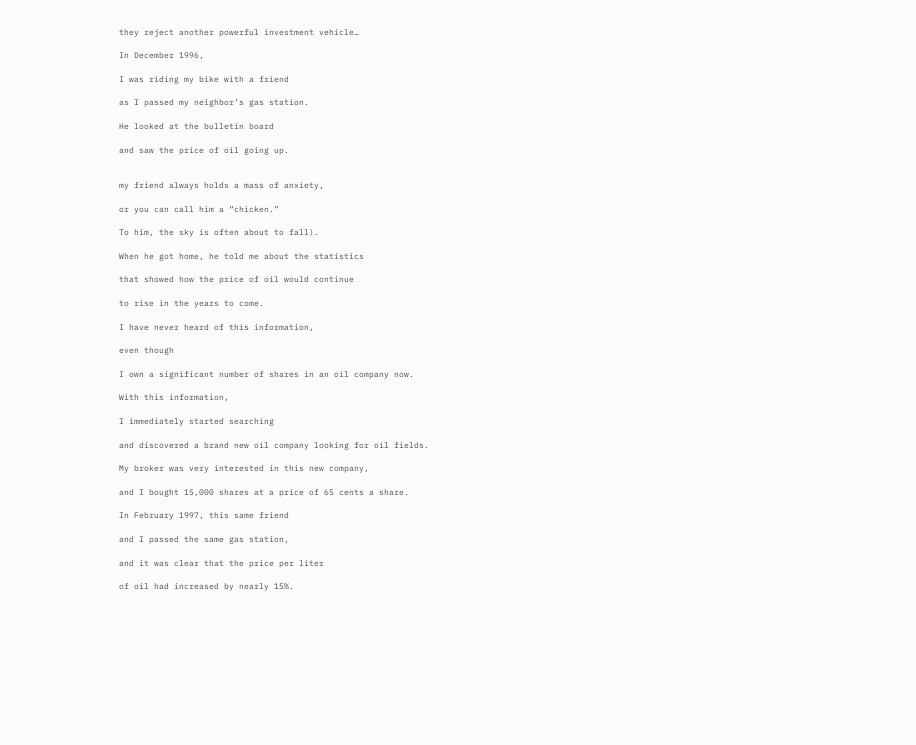they reject another powerful investment vehicle…

In December 1996,

I was riding my bike with a friend

as I passed my neighbor’s gas station.

He looked at the bulletin board

and saw the price of oil going up.


my friend always holds a mass of anxiety,

or you can call him a “chicken.”

To him, the sky is often about to fall).

When he got home, he told me about the statistics

that showed how the price of oil would continue

to rise in the years to come.

I have never heard of this information,

even though

I own a significant number of shares in an oil company now.

With this information,

I immediately started searching

and discovered a brand new oil company looking for oil fields.

My broker was very interested in this new company,

and I bought 15,000 shares at a price of 65 cents a share.

In February 1997, this same friend

and I passed the same gas station,

and it was clear that the price per liter

of oil had increased by nearly 15%.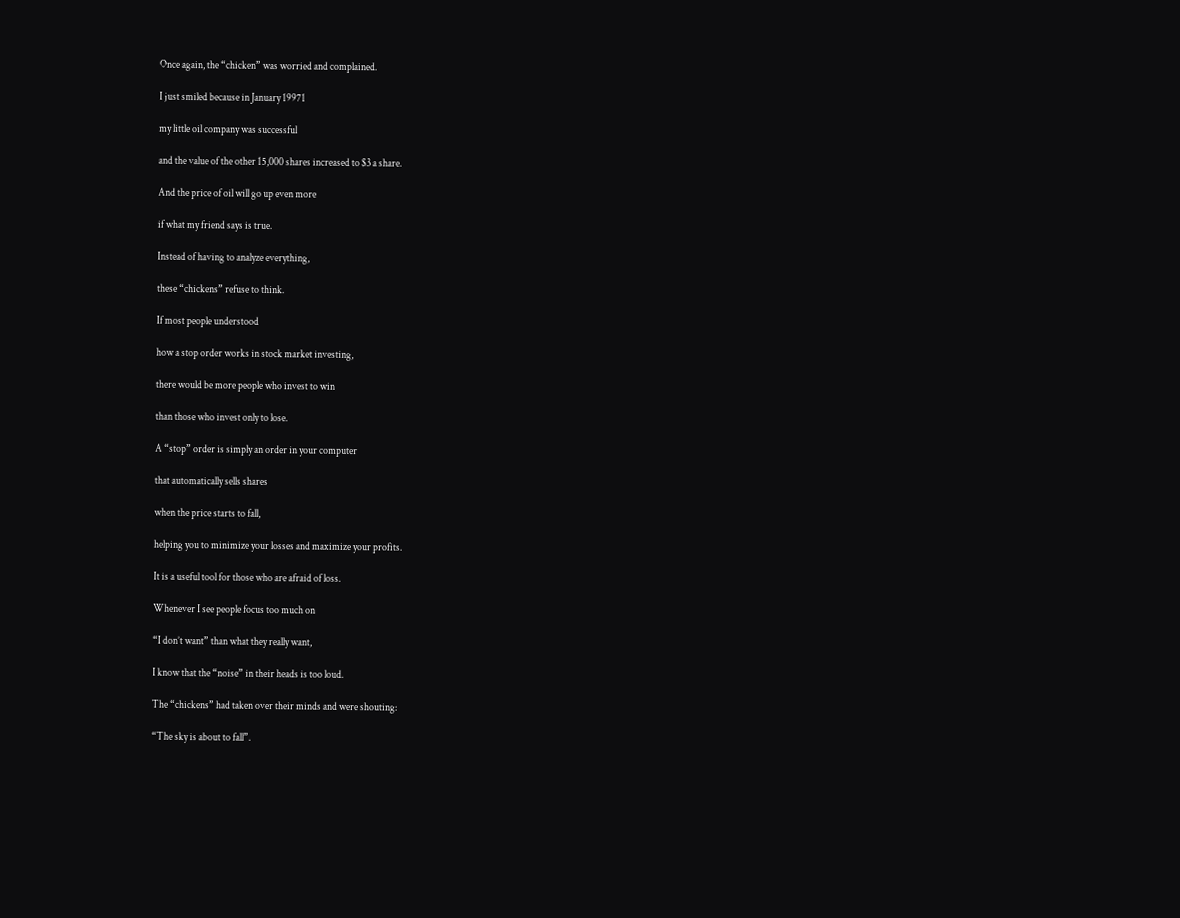Once again, the “chicken” was worried and complained.

I just smiled because in January 19971

my little oil company was successful

and the value of the other 15,000 shares increased to $3 a share.

And the price of oil will go up even more

if what my friend says is true.

Instead of having to analyze everything,

these “chickens” refuse to think.

If most people understood

how a stop order works in stock market investing,

there would be more people who invest to win

than those who invest only to lose.

A “stop” order is simply an order in your computer

that automatically sells shares

when the price starts to fall,

helping you to minimize your losses and maximize your profits.

It is a useful tool for those who are afraid of loss.

Whenever I see people focus too much on

“I don’t want” than what they really want,

I know that the “noise” in their heads is too loud.

The “chickens” had taken over their minds and were shouting:

“The sky is about to fall”.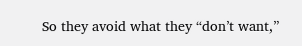So they avoid what they “don’t want,”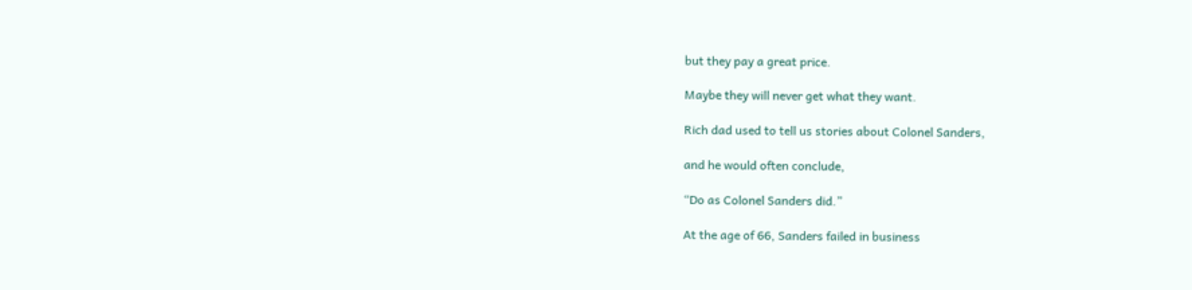but they pay a great price.

Maybe they will never get what they want.

Rich dad used to tell us stories about Colonel Sanders,

and he would often conclude,

“Do as Colonel Sanders did.”

At the age of 66, Sanders failed in business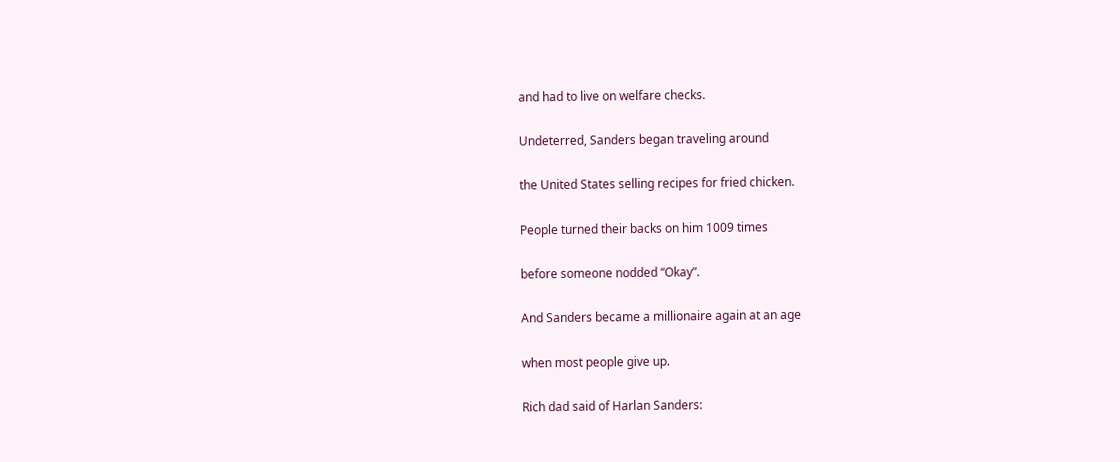and had to live on welfare checks.

Undeterred, Sanders began traveling around

the United States selling recipes for fried chicken.

People turned their backs on him 1009 times

before someone nodded “Okay”.

And Sanders became a millionaire again at an age

when most people give up.

Rich dad said of Harlan Sanders: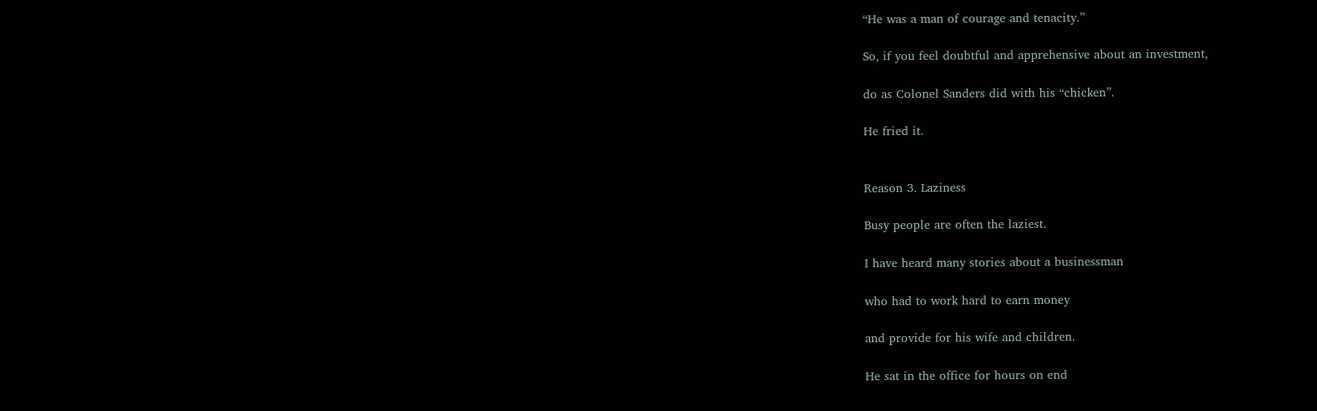“He was a man of courage and tenacity.”

So, if you feel doubtful and apprehensive about an investment,

do as Colonel Sanders did with his “chicken”.

He fried it.


Reason 3. Laziness

Busy people are often the laziest.

I have heard many stories about a businessman

who had to work hard to earn money

and provide for his wife and children.

He sat in the office for hours on end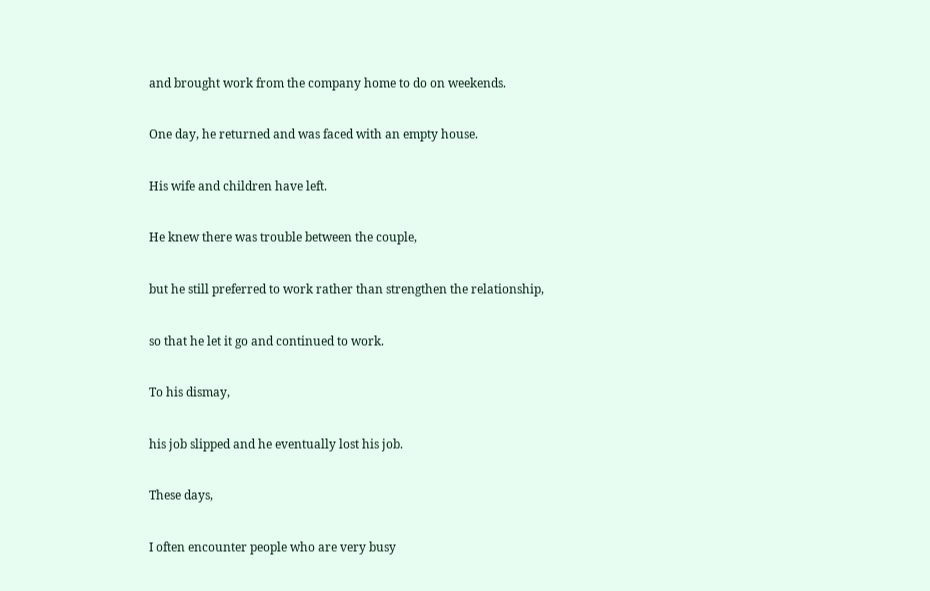and brought work from the company home to do on weekends.

One day, he returned and was faced with an empty house.

His wife and children have left.

He knew there was trouble between the couple,

but he still preferred to work rather than strengthen the relationship,

so that he let it go and continued to work.

To his dismay,

his job slipped and he eventually lost his job.

These days,

I often encounter people who are very busy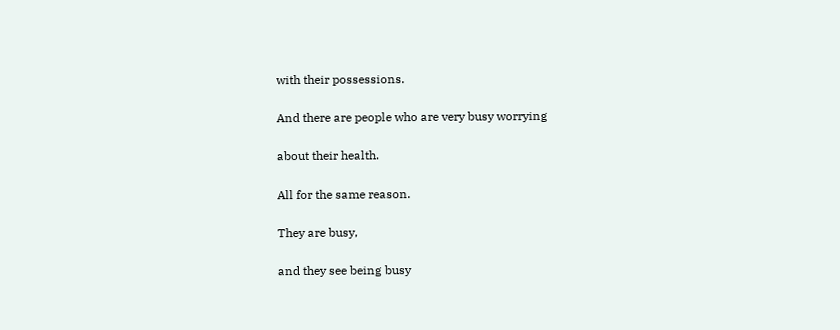with their possessions.

And there are people who are very busy worrying

about their health.

All for the same reason.

They are busy,

and they see being busy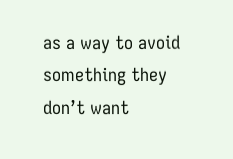as a way to avoid something they don’t want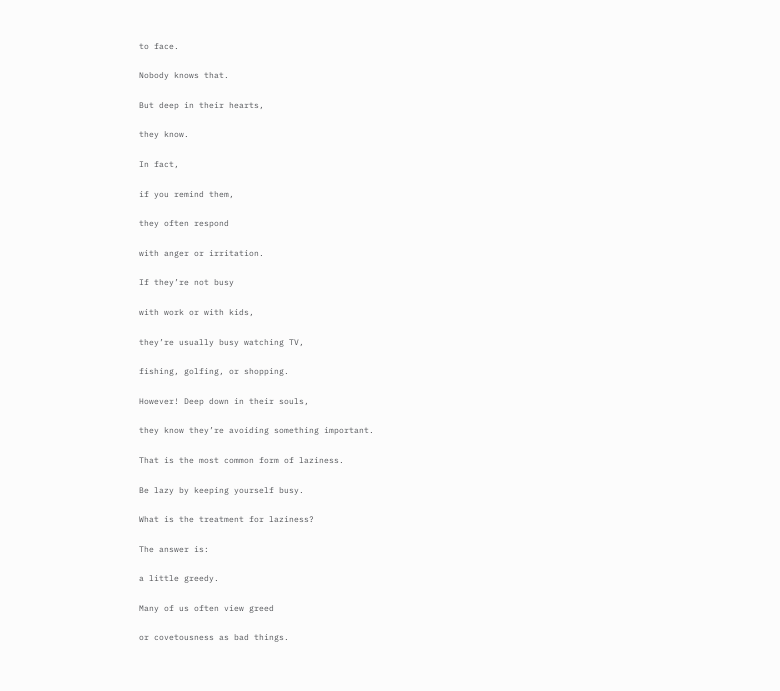to face.

Nobody knows that.

But deep in their hearts,

they know.

In fact,

if you remind them,

they often respond

with anger or irritation.

If they’re not busy

with work or with kids,

they’re usually busy watching TV,

fishing, golfing, or shopping.

However! Deep down in their souls,

they know they’re avoiding something important.

That is the most common form of laziness.

Be lazy by keeping yourself busy.

What is the treatment for laziness?

The answer is:

a little greedy.

Many of us often view greed

or covetousness as bad things.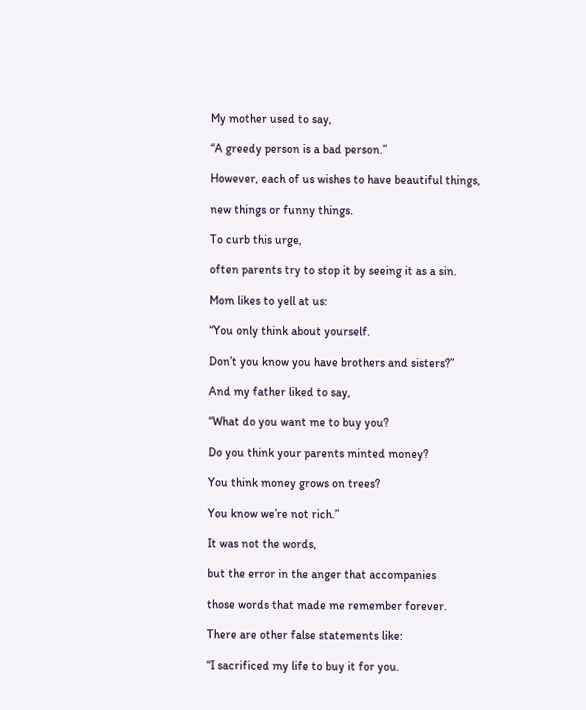My mother used to say,

“A greedy person is a bad person.”

However, each of us wishes to have beautiful things,

new things or funny things.

To curb this urge,

often parents try to stop it by seeing it as a sin.

Mom likes to yell at us:

“You only think about yourself.

Don’t you know you have brothers and sisters?”

And my father liked to say,

“What do you want me to buy you?

Do you think your parents minted money?

You think money grows on trees?

You know we’re not rich.”

It was not the words,

but the error in the anger that accompanies

those words that made me remember forever.

There are other false statements like:

“I sacrificed my life to buy it for you.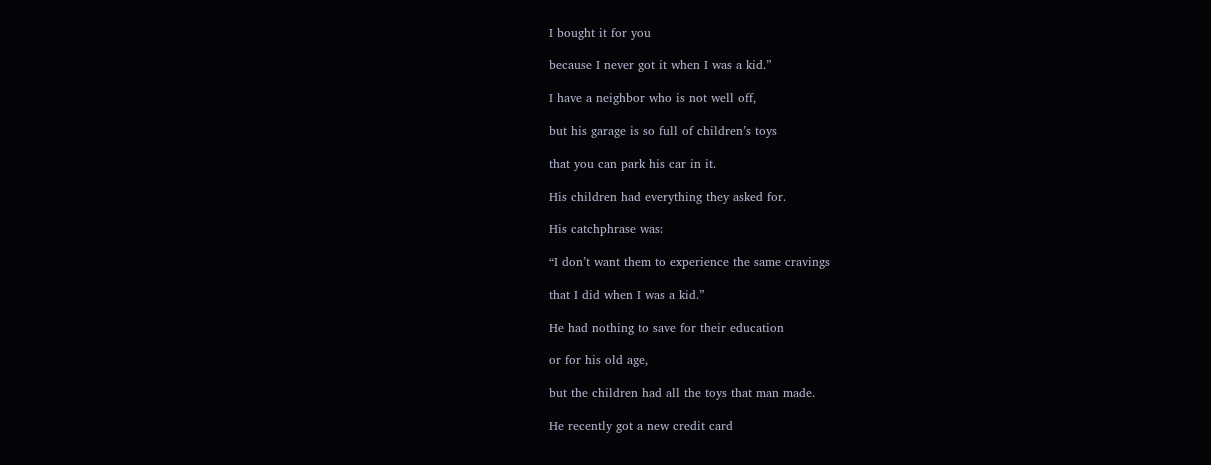I bought it for you

because I never got it when I was a kid.”

I have a neighbor who is not well off,

but his garage is so full of children’s toys

that you can park his car in it.

His children had everything they asked for.

His catchphrase was:

“I don’t want them to experience the same cravings

that I did when I was a kid.”

He had nothing to save for their education

or for his old age,

but the children had all the toys that man made.

He recently got a new credit card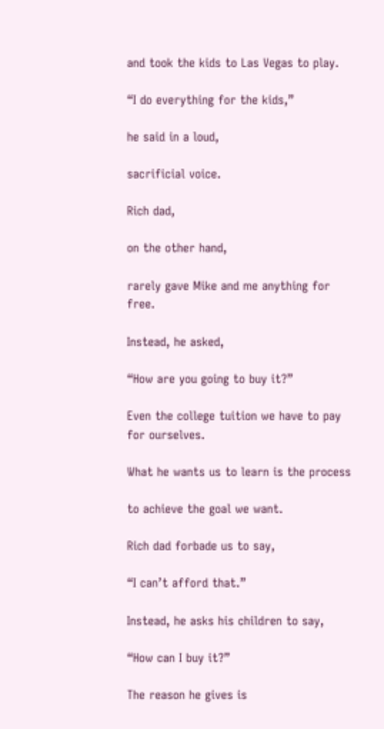and took the kids to Las Vegas to play.

“I do everything for the kids,”

he said in a loud,

sacrificial voice.

Rich dad,

on the other hand,

rarely gave Mike and me anything for free.

Instead, he asked,

“How are you going to buy it?”

Even the college tuition we have to pay for ourselves.

What he wants us to learn is the process

to achieve the goal we want.

Rich dad forbade us to say,

“I can’t afford that.”

Instead, he asks his children to say,

“How can I buy it?”

The reason he gives is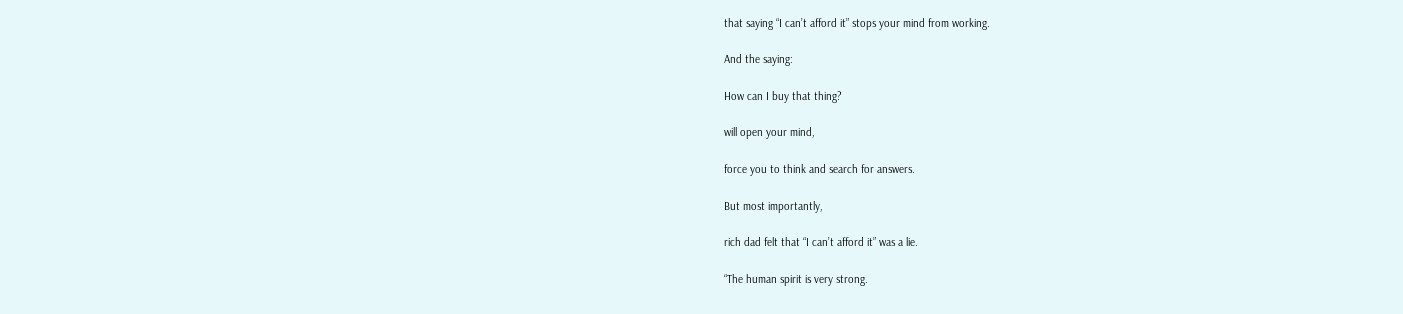that saying “I can’t afford it” stops your mind from working.

And the saying:

How can I buy that thing?

will open your mind,

force you to think and search for answers.

But most importantly,

rich dad felt that “I can’t afford it” was a lie.

“The human spirit is very strong.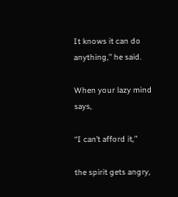It knows it can do anything,” he said.

When your lazy mind says,

“I can’t afford it,”

the spirit gets angry,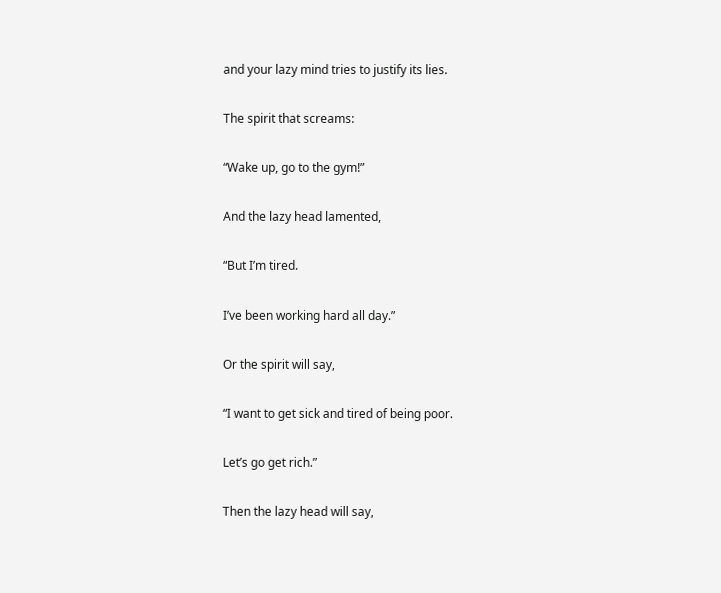and your lazy mind tries to justify its lies.

The spirit that screams:

“Wake up, go to the gym!”

And the lazy head lamented,

“But I’m tired.

I’ve been working hard all day.”

Or the spirit will say,

“I want to get sick and tired of being poor.

Let’s go get rich.”

Then the lazy head will say,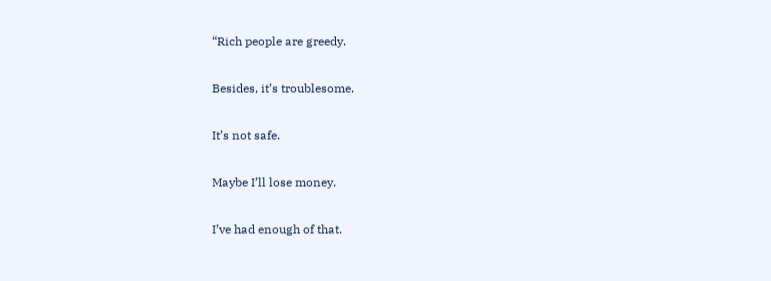“Rich people are greedy.

Besides, it’s troublesome.

It’s not safe.

Maybe I’ll lose money.

I’ve had enough of that.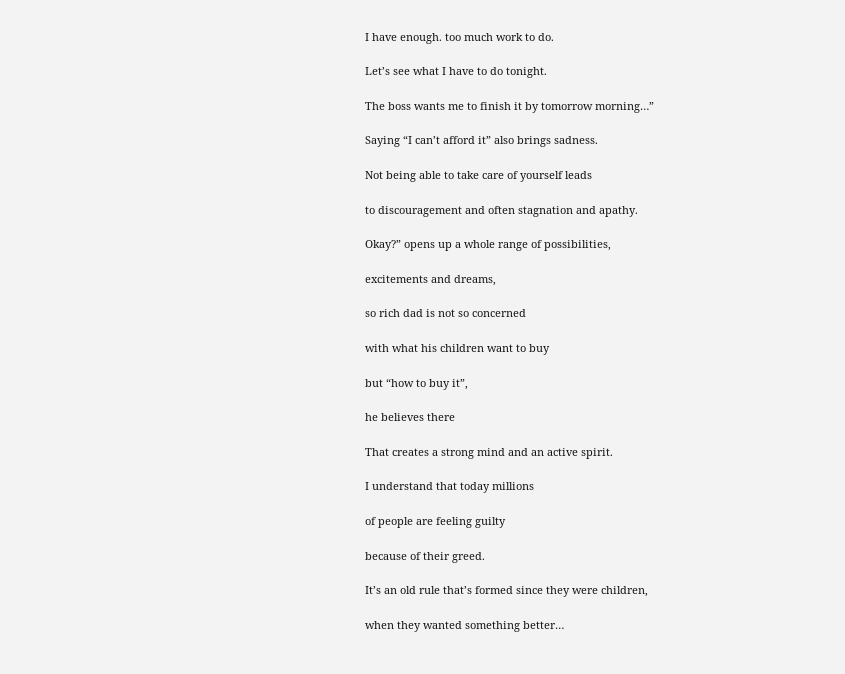I have enough. too much work to do.

Let’s see what I have to do tonight.

The boss wants me to finish it by tomorrow morning…”

Saying “I can’t afford it” also brings sadness.

Not being able to take care of yourself leads

to discouragement and often stagnation and apathy.

Okay?” opens up a whole range of possibilities,

excitements and dreams,

so rich dad is not so concerned

with what his children want to buy

but “how to buy it”,

he believes there

That creates a strong mind and an active spirit.

I understand that today millions

of people are feeling guilty

because of their greed.

It’s an old rule that’s formed since they were children,

when they wanted something better…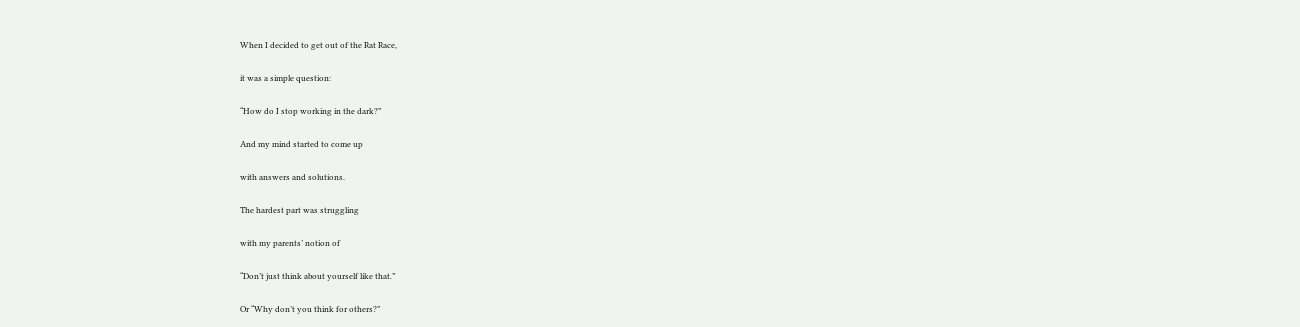When I decided to get out of the Rat Race,

it was a simple question:

“How do I stop working in the dark?”

And my mind started to come up

with answers and solutions.

The hardest part was struggling

with my parents’ notion of

“Don’t just think about yourself like that.”

Or “Why don’t you think for others?”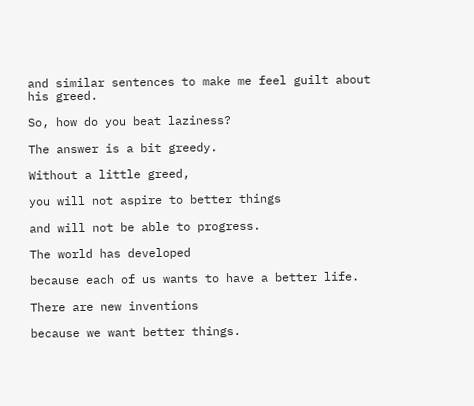and similar sentences to make me feel guilt about his greed.

So, how do you beat laziness?

The answer is a bit greedy.

Without a little greed,

you will not aspire to better things

and will not be able to progress.

The world has developed

because each of us wants to have a better life.

There are new inventions

because we want better things.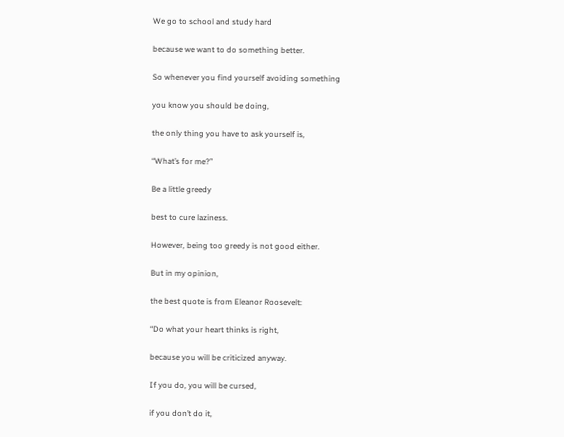We go to school and study hard

because we want to do something better.

So whenever you find yourself avoiding something

you know you should be doing,

the only thing you have to ask yourself is,

“What’s for me?”

Be a little greedy

best to cure laziness.

However, being too greedy is not good either.

But in my opinion,

the best quote is from Eleanor Roosevelt:

“Do what your heart thinks is right,

because you will be criticized anyway.

If you do, you will be cursed,

if you don’t do it,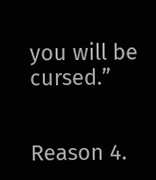you will be cursed.”


Reason 4.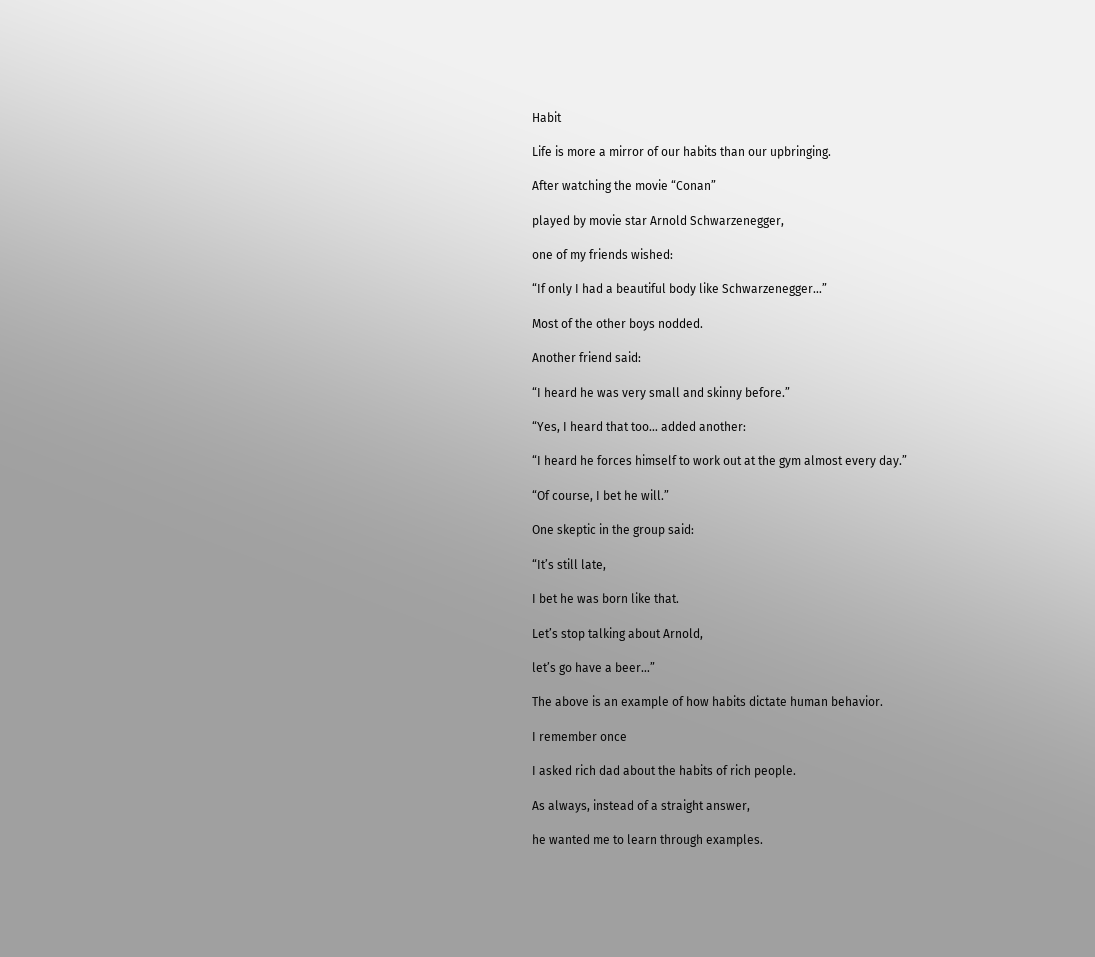Habit

Life is more a mirror of our habits than our upbringing.

After watching the movie “Conan”

played by movie star Arnold Schwarzenegger,

one of my friends wished:

“If only I had a beautiful body like Schwarzenegger…”

Most of the other boys nodded.

Another friend said:

“I heard he was very small and skinny before.”

“Yes, I heard that too… added another:

“I heard he forces himself to work out at the gym almost every day.”

“Of course, I bet he will.”

One skeptic in the group said:

“It’s still late,

I bet he was born like that.

Let’s stop talking about Arnold,

let’s go have a beer…”

The above is an example of how habits dictate human behavior.

I remember once

I asked rich dad about the habits of rich people.

As always, instead of a straight answer,

he wanted me to learn through examples.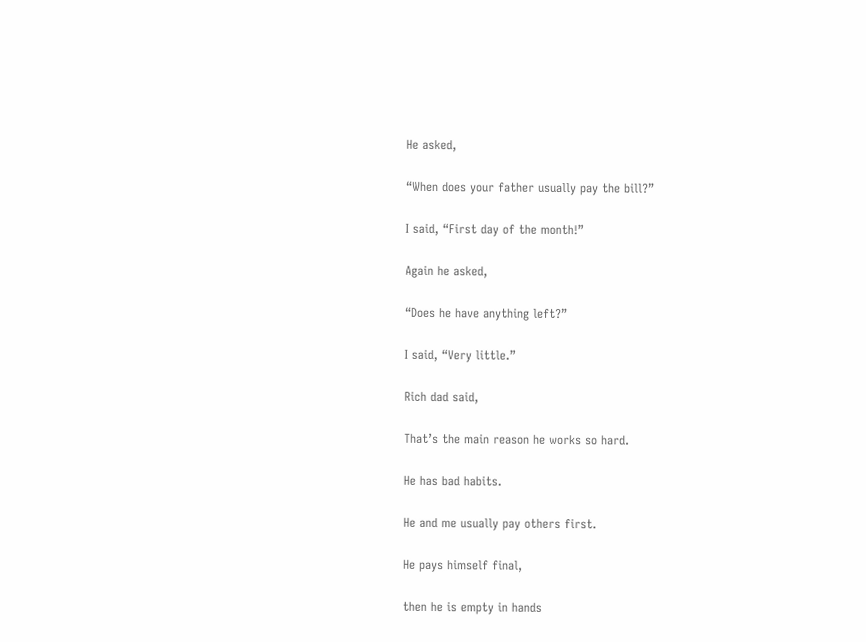He asked,

“When does your father usually pay the bill?”

I said, “First day of the month!”

Again he asked,

“Does he have anything left?”

I said, “Very little.”

Rich dad said,

That’s the main reason he works so hard.

He has bad habits.

He and me usually pay others first.

He pays himself final,

then he is empty in hands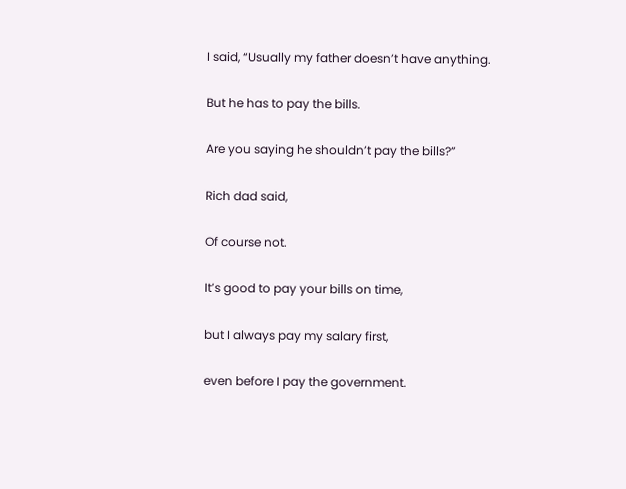I said, “Usually my father doesn’t have anything.

But he has to pay the bills.

Are you saying he shouldn’t pay the bills?”

Rich dad said,

Of course not.

It’s good to pay your bills on time,

but I always pay my salary first,

even before I pay the government.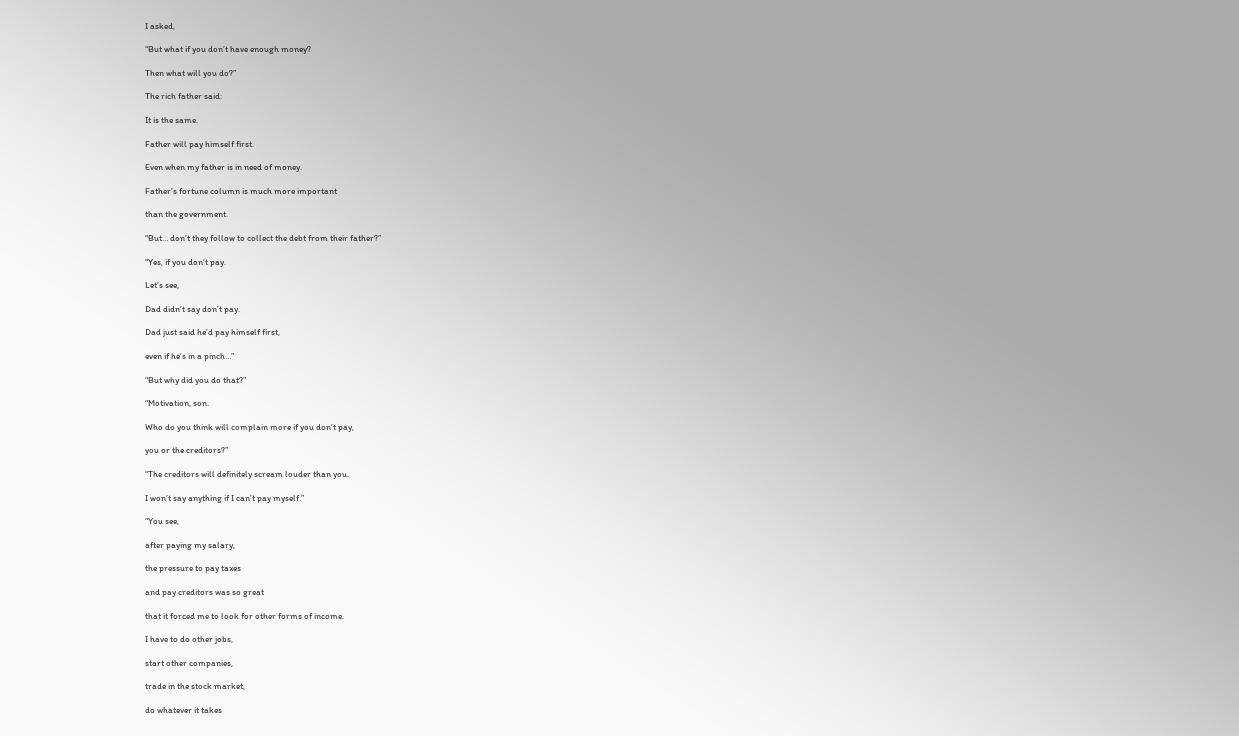I asked,

“But what if you don’t have enough money?

Then what will you do?”

The rich father said:

It is the same.

Father will pay himself first.

Even when my father is in need of money.

Father’s fortune column is much more important

than the government.

“But… don’t they follow to collect the debt from their father?”

“Yes, if you don’t pay.

Let’s see,

Dad didn’t say don’t pay.

Dad just said he’d pay himself first,

even if he’s in a pinch…”

“But why did you do that?”

“Motivation, son.

Who do you think will complain more if you don’t pay,

you or the creditors?”

“The creditors will definitely scream louder than you.

I won’t say anything if I can’t pay myself.”

“You see,

after paying my salary,

the pressure to pay taxes

and pay creditors was so great

that it forced me to look for other forms of income.

I have to do other jobs,

start other companies,

trade in the stock market,

do whatever it takes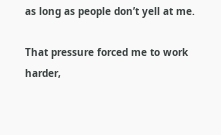as long as people don’t yell at me.

That pressure forced me to work harder,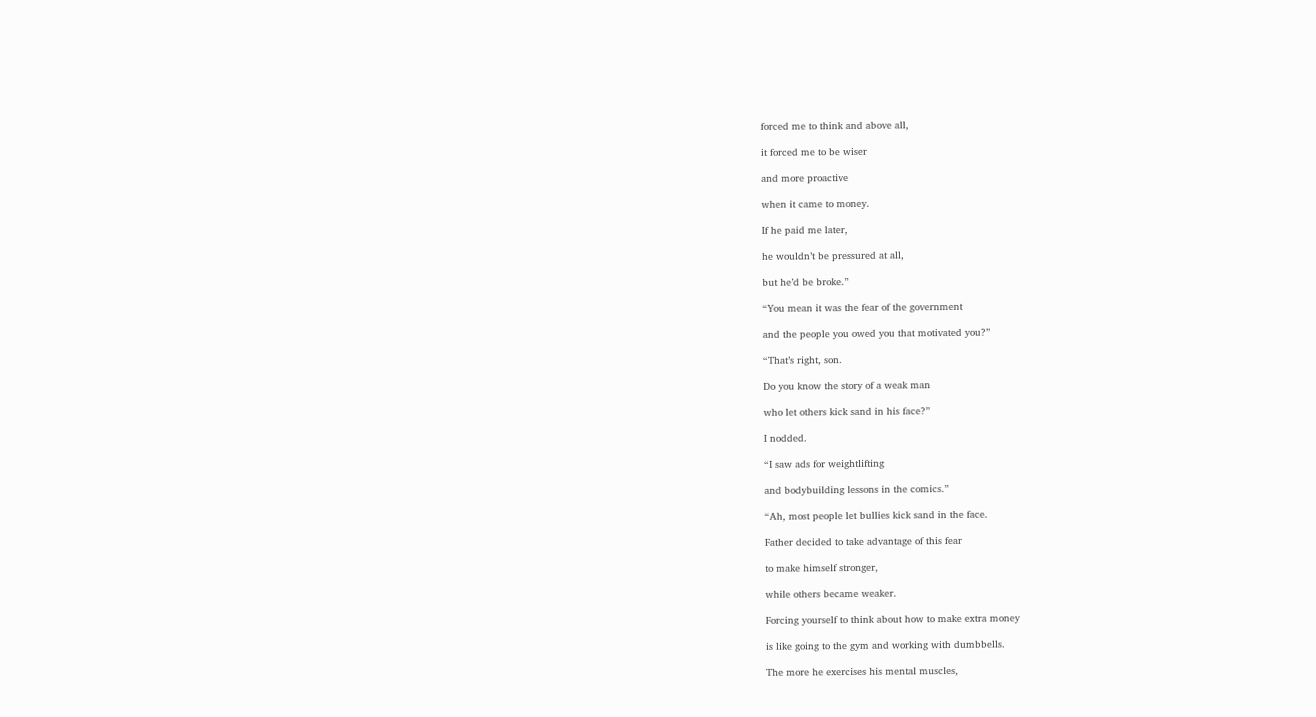forced me to think and above all,

it forced me to be wiser

and more proactive

when it came to money.

If he paid me later,

he wouldn’t be pressured at all,

but he’d be broke.”

“You mean it was the fear of the government

and the people you owed you that motivated you?”

“That’s right, son.

Do you know the story of a weak man

who let others kick sand in his face?”

I nodded.

“I saw ads for weightlifting

and bodybuilding lessons in the comics.”

“Ah, most people let bullies kick sand in the face.

Father decided to take advantage of this fear

to make himself stronger,

while others became weaker.

Forcing yourself to think about how to make extra money

is like going to the gym and working with dumbbells.

The more he exercises his mental muscles,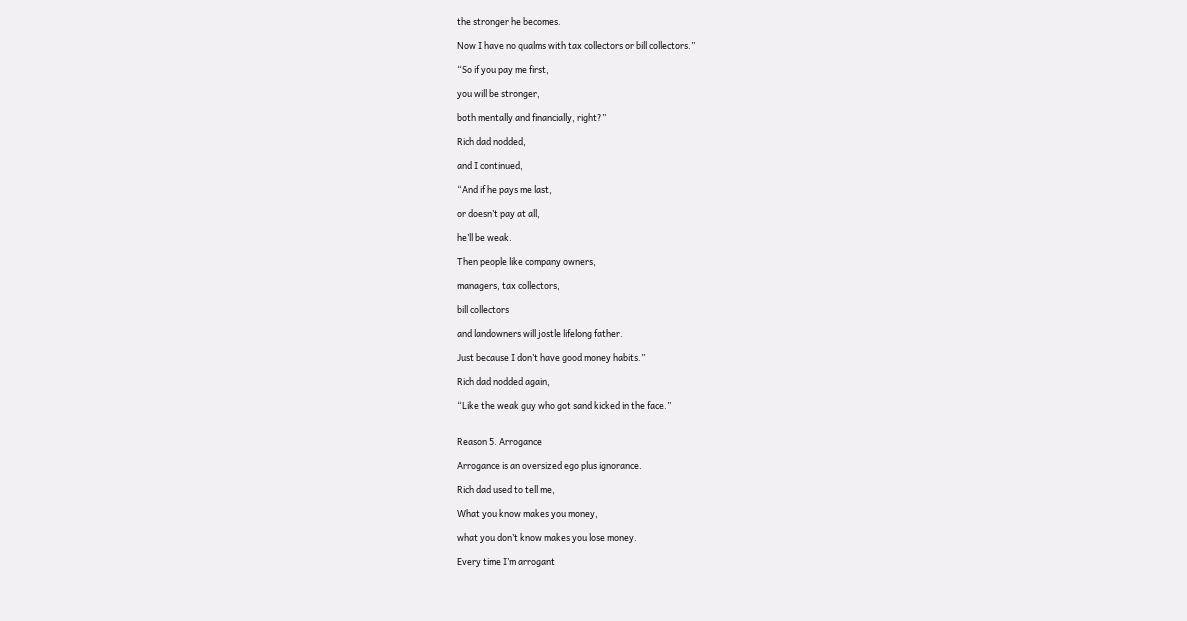the stronger he becomes.

Now I have no qualms with tax collectors or bill collectors.”

“So if you pay me first,

you will be stronger,

both mentally and financially, right?”

Rich dad nodded,

and I continued,

“And if he pays me last,

or doesn’t pay at all,

he’ll be weak.

Then people like company owners,

managers, tax collectors,

bill collectors

and landowners will jostle lifelong father.

Just because I don’t have good money habits.”

Rich dad nodded again,

“Like the weak guy who got sand kicked in the face.”


Reason 5. Arrogance

Arrogance is an oversized ego plus ignorance.

Rich dad used to tell me,

What you know makes you money,

what you don’t know makes you lose money.

Every time I’m arrogant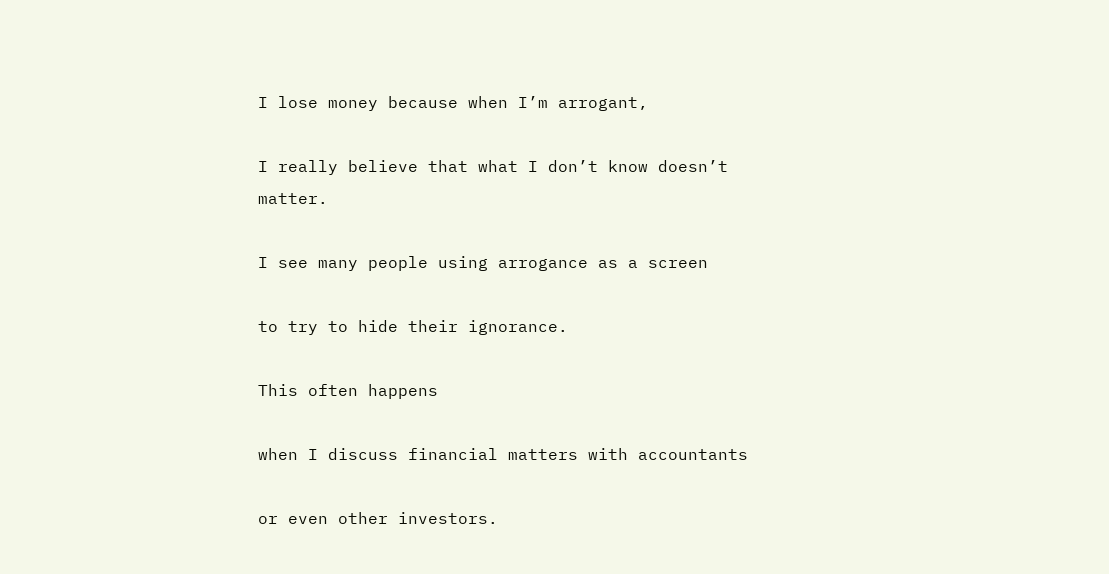I lose money because when I’m arrogant,

I really believe that what I don’t know doesn’t matter.

I see many people using arrogance as a screen

to try to hide their ignorance.

This often happens

when I discuss financial matters with accountants

or even other investors.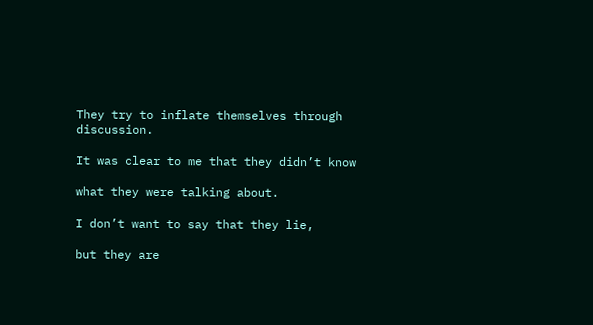They try to inflate themselves through discussion.

It was clear to me that they didn’t know

what they were talking about.

I don’t want to say that they lie,

but they are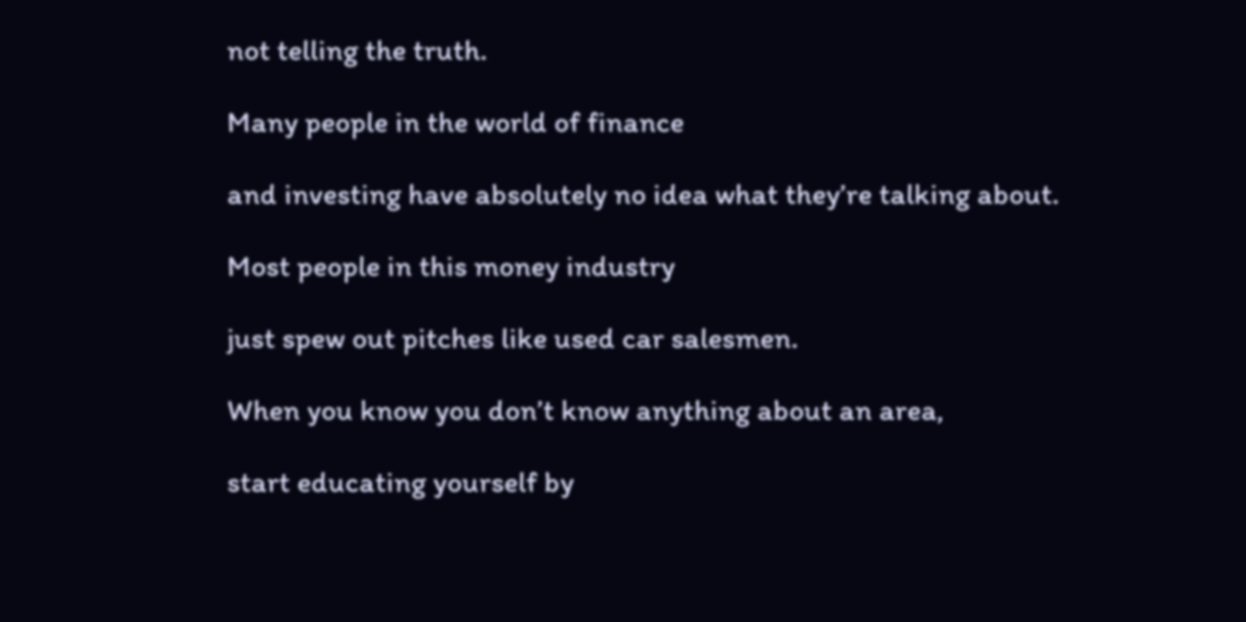not telling the truth.

Many people in the world of finance

and investing have absolutely no idea what they’re talking about.

Most people in this money industry

just spew out pitches like used car salesmen.

When you know you don’t know anything about an area,

start educating yourself by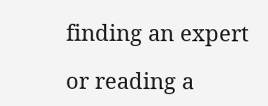finding an expert

or reading a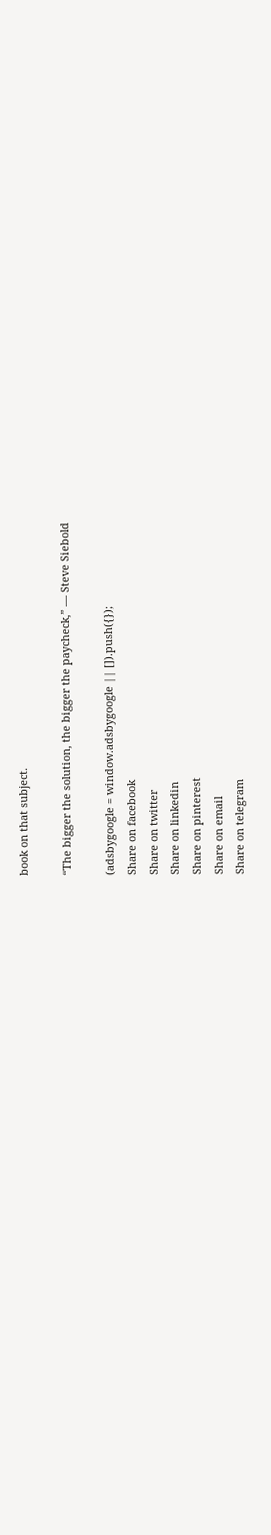book on that subject.

“The bigger the solution, the bigger the paycheck,” ― Steve Siebold

(adsbygoogle = window.adsbygoogle || []).push({});
Share on facebook
Share on twitter
Share on linkedin
Share on pinterest
Share on email
Share on telegram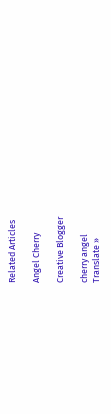Related Articles

Angel Cherry

Creative Blogger

cherry angel
Translate »